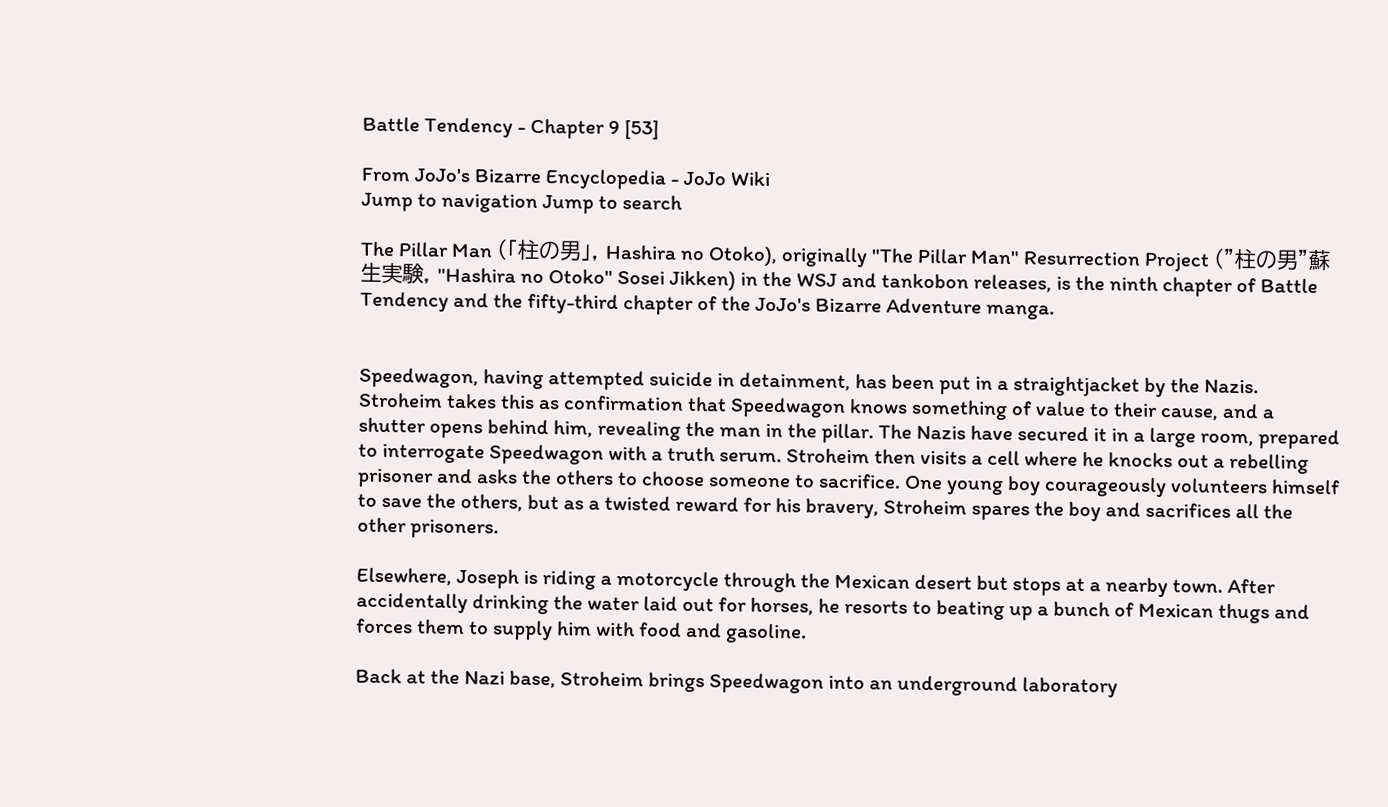Battle Tendency - Chapter 9 [53]

From JoJo's Bizarre Encyclopedia - JoJo Wiki
Jump to navigation Jump to search

The Pillar Man (「柱の男」, Hashira no Otoko), originally "The Pillar Man" Resurrection Project (”柱の男”蘇生実験, "Hashira no Otoko" Sosei Jikken) in the WSJ and tankobon releases, is the ninth chapter of Battle Tendency and the fifty-third chapter of the JoJo's Bizarre Adventure manga.


Speedwagon, having attempted suicide in detainment, has been put in a straightjacket by the Nazis. Stroheim takes this as confirmation that Speedwagon knows something of value to their cause, and a shutter opens behind him, revealing the man in the pillar. The Nazis have secured it in a large room, prepared to interrogate Speedwagon with a truth serum. Stroheim then visits a cell where he knocks out a rebelling prisoner and asks the others to choose someone to sacrifice. One young boy courageously volunteers himself to save the others, but as a twisted reward for his bravery, Stroheim spares the boy and sacrifices all the other prisoners.

Elsewhere, Joseph is riding a motorcycle through the Mexican desert but stops at a nearby town. After accidentally drinking the water laid out for horses, he resorts to beating up a bunch of Mexican thugs and forces them to supply him with food and gasoline.

Back at the Nazi base, Stroheim brings Speedwagon into an underground laboratory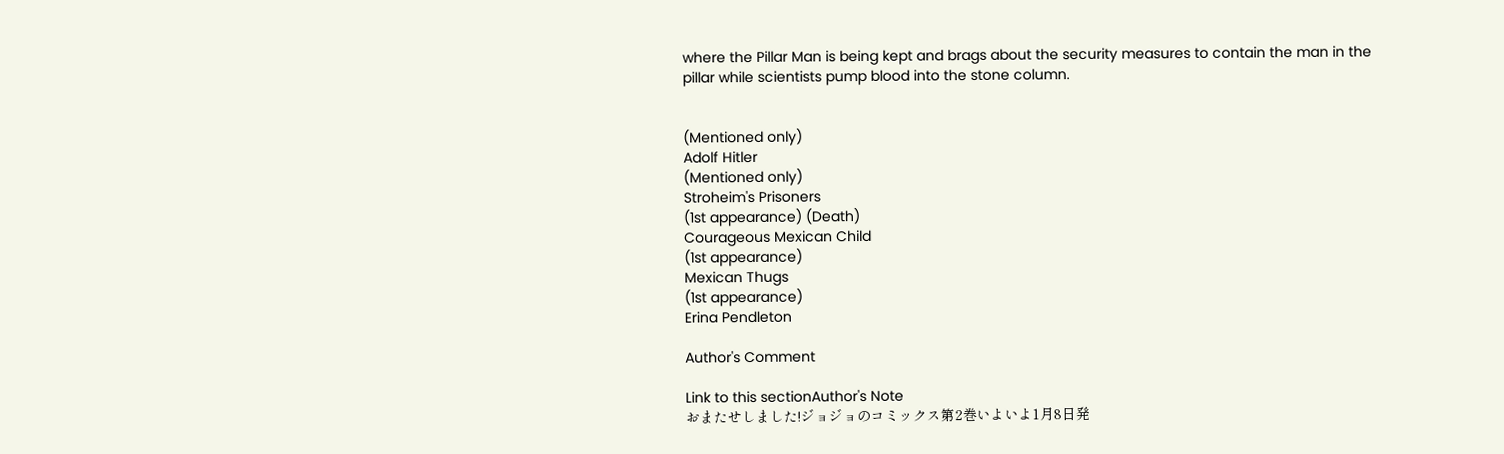where the Pillar Man is being kept and brags about the security measures to contain the man in the pillar while scientists pump blood into the stone column.


(Mentioned only)
Adolf Hitler
(Mentioned only)
Stroheim's Prisoners
(1st appearance) (Death)
Courageous Mexican Child
(1st appearance)
Mexican Thugs
(1st appearance)
Erina Pendleton

Author's Comment

Link to this sectionAuthor's Note
おまたせしました!ジョジョのコミックス第2巻いよいよ1月8日発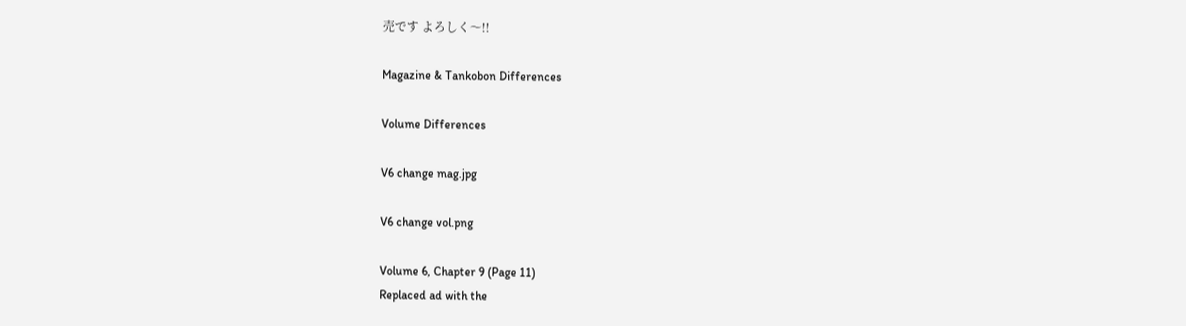売です よろしく〜!!

Magazine & Tankobon Differences

Volume Differences

V6 change mag.jpg

V6 change vol.png

Volume 6, Chapter 9 (Page 11)
Replaced ad with the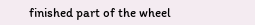finished part of the wheel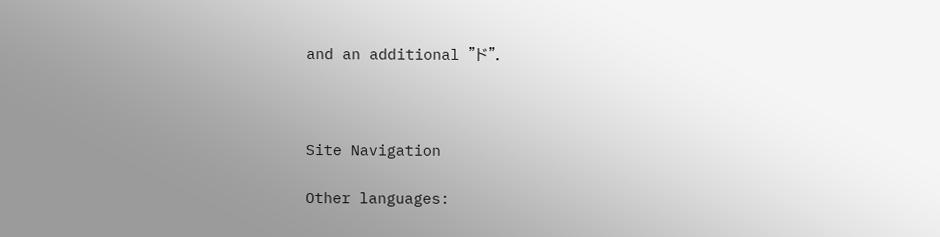and an additional "ド".



Site Navigation

Other languages: